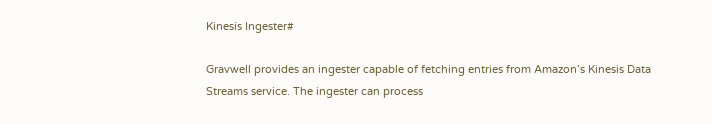Kinesis Ingester#

Gravwell provides an ingester capable of fetching entries from Amazon’s Kinesis Data Streams service. The ingester can process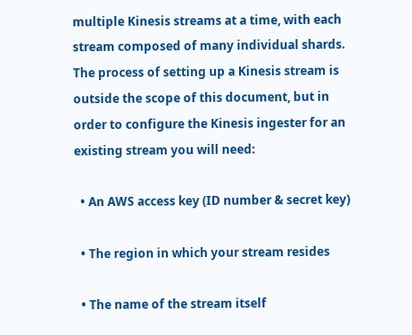multiple Kinesis streams at a time, with each stream composed of many individual shards. The process of setting up a Kinesis stream is outside the scope of this document, but in order to configure the Kinesis ingester for an existing stream you will need:

  • An AWS access key (ID number & secret key)

  • The region in which your stream resides

  • The name of the stream itself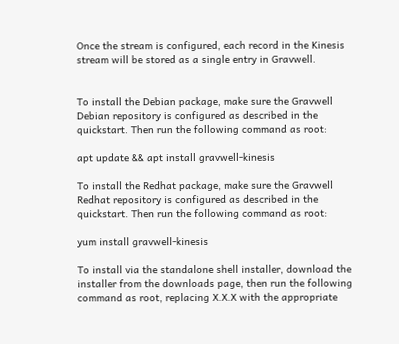Once the stream is configured, each record in the Kinesis stream will be stored as a single entry in Gravwell.


To install the Debian package, make sure the Gravwell Debian repository is configured as described in the quickstart. Then run the following command as root:

apt update && apt install gravwell-kinesis

To install the Redhat package, make sure the Gravwell Redhat repository is configured as described in the quickstart. Then run the following command as root:

yum install gravwell-kinesis

To install via the standalone shell installer, download the installer from the downloads page, then run the following command as root, replacing X.X.X with the appropriate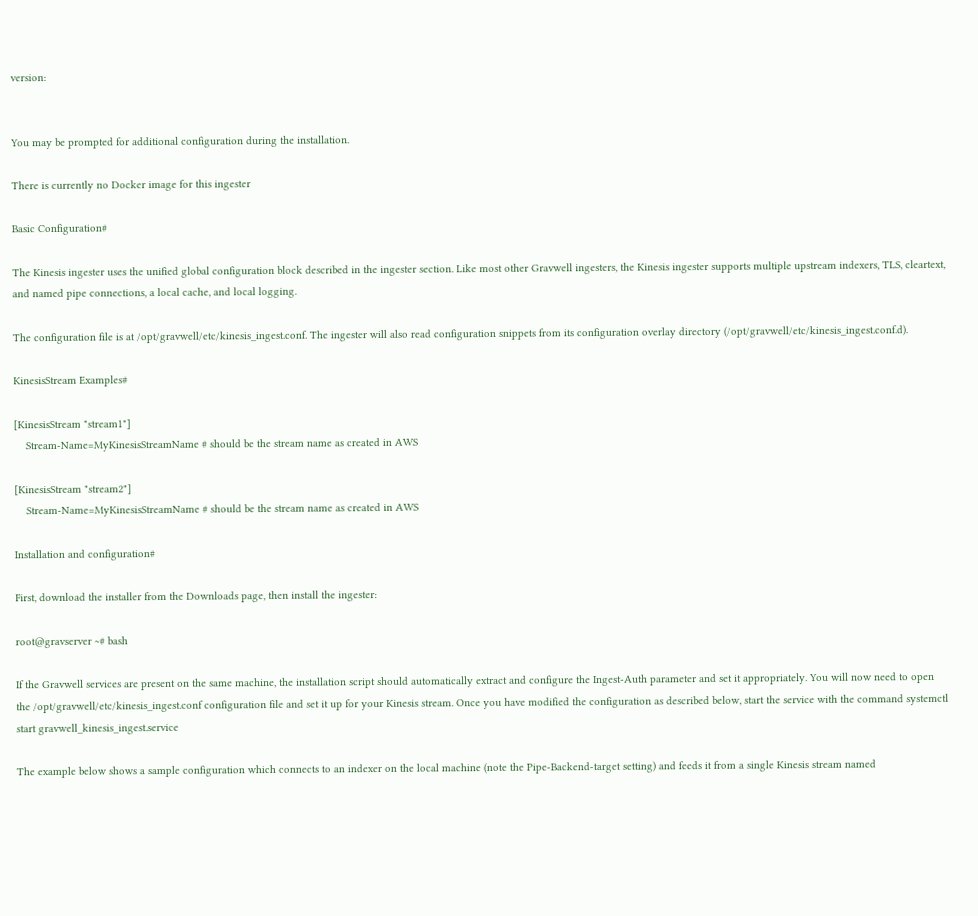version:


You may be prompted for additional configuration during the installation.

There is currently no Docker image for this ingester

Basic Configuration#

The Kinesis ingester uses the unified global configuration block described in the ingester section. Like most other Gravwell ingesters, the Kinesis ingester supports multiple upstream indexers, TLS, cleartext, and named pipe connections, a local cache, and local logging.

The configuration file is at /opt/gravwell/etc/kinesis_ingest.conf. The ingester will also read configuration snippets from its configuration overlay directory (/opt/gravwell/etc/kinesis_ingest.conf.d).

KinesisStream Examples#

[KinesisStream "stream1"]
    Stream-Name=MyKinesisStreamName # should be the stream name as created in AWS

[KinesisStream "stream2"]
    Stream-Name=MyKinesisStreamName # should be the stream name as created in AWS

Installation and configuration#

First, download the installer from the Downloads page, then install the ingester:

root@gravserver ~# bash

If the Gravwell services are present on the same machine, the installation script should automatically extract and configure the Ingest-Auth parameter and set it appropriately. You will now need to open the /opt/gravwell/etc/kinesis_ingest.conf configuration file and set it up for your Kinesis stream. Once you have modified the configuration as described below, start the service with the command systemctl start gravwell_kinesis_ingest.service

The example below shows a sample configuration which connects to an indexer on the local machine (note the Pipe-Backend-target setting) and feeds it from a single Kinesis stream named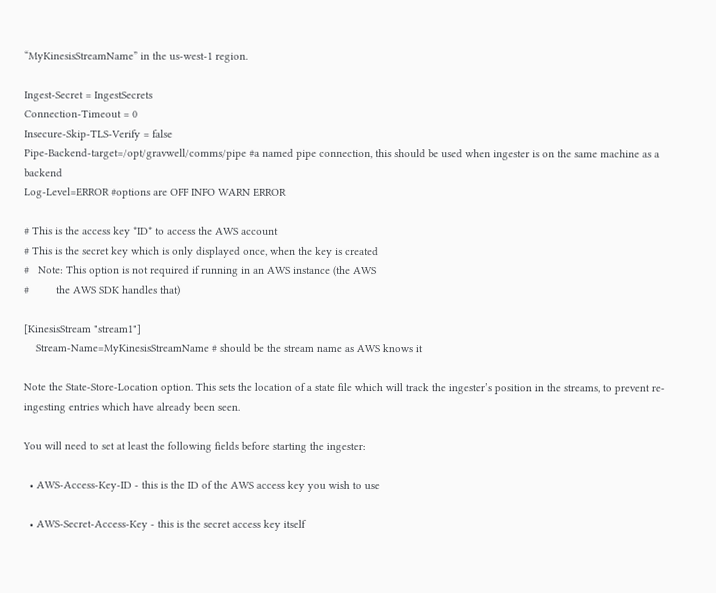“MyKinesisStreamName” in the us-west-1 region.

Ingest-Secret = IngestSecrets
Connection-Timeout = 0
Insecure-Skip-TLS-Verify = false
Pipe-Backend-target=/opt/gravwell/comms/pipe #a named pipe connection, this should be used when ingester is on the same machine as a backend
Log-Level=ERROR #options are OFF INFO WARN ERROR

# This is the access key *ID* to access the AWS account
# This is the secret key which is only displayed once, when the key is created
#   Note: This option is not required if running in an AWS instance (the AWS
#         the AWS SDK handles that)

[KinesisStream "stream1"]
    Stream-Name=MyKinesisStreamName # should be the stream name as AWS knows it

Note the State-Store-Location option. This sets the location of a state file which will track the ingester’s position in the streams, to prevent re-ingesting entries which have already been seen.

You will need to set at least the following fields before starting the ingester:

  • AWS-Access-Key-ID - this is the ID of the AWS access key you wish to use

  • AWS-Secret-Access-Key - this is the secret access key itself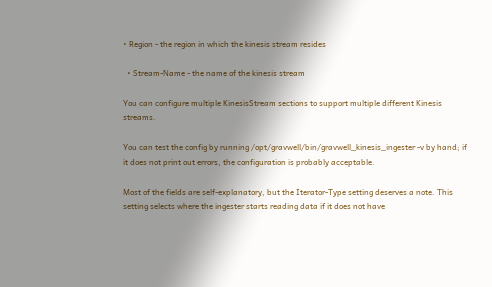• Region - the region in which the kinesis stream resides

  • Stream-Name - the name of the kinesis stream

You can configure multiple KinesisStream sections to support multiple different Kinesis streams.

You can test the config by running /opt/gravwell/bin/gravwell_kinesis_ingester -v by hand; if it does not print out errors, the configuration is probably acceptable.

Most of the fields are self-explanatory, but the Iterator-Type setting deserves a note. This setting selects where the ingester starts reading data if it does not have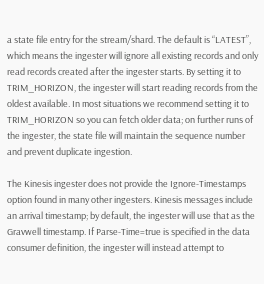a state file entry for the stream/shard. The default is “LATEST”, which means the ingester will ignore all existing records and only read records created after the ingester starts. By setting it to TRIM_HORIZON, the ingester will start reading records from the oldest available. In most situations we recommend setting it to TRIM_HORIZON so you can fetch older data; on further runs of the ingester, the state file will maintain the sequence number and prevent duplicate ingestion.

The Kinesis ingester does not provide the Ignore-Timestamps option found in many other ingesters. Kinesis messages include an arrival timestamp; by default, the ingester will use that as the Gravwell timestamp. If Parse-Time=true is specified in the data consumer definition, the ingester will instead attempt to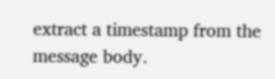extract a timestamp from the message body.